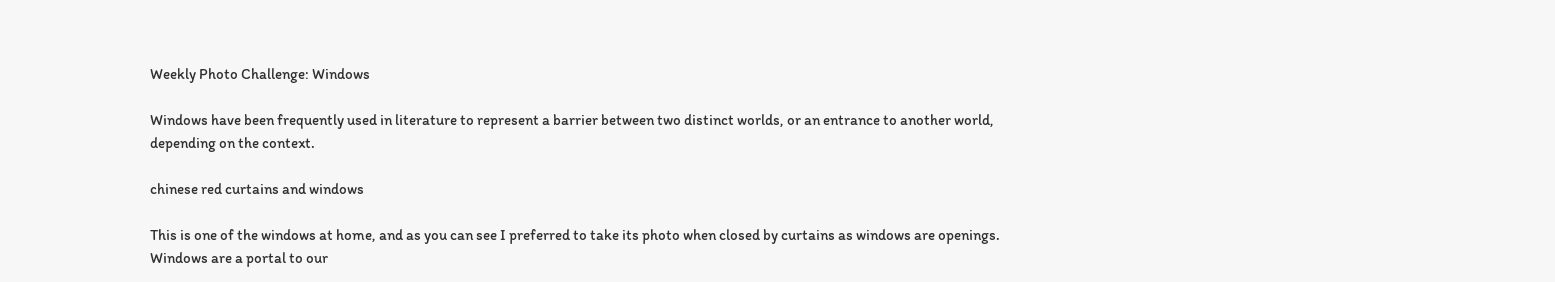Weekly Photo Challenge: Windows

Windows have been frequently used in literature to represent a barrier between two distinct worlds, or an entrance to another world, depending on the context.

chinese red curtains and windows

This is one of the windows at home, and as you can see I preferred to take its photo when closed by curtains as windows are openings. Windows are a portal to our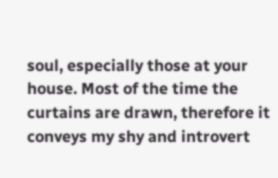soul, especially those at your house. Most of the time the curtains are drawn, therefore it conveys my shy and introvert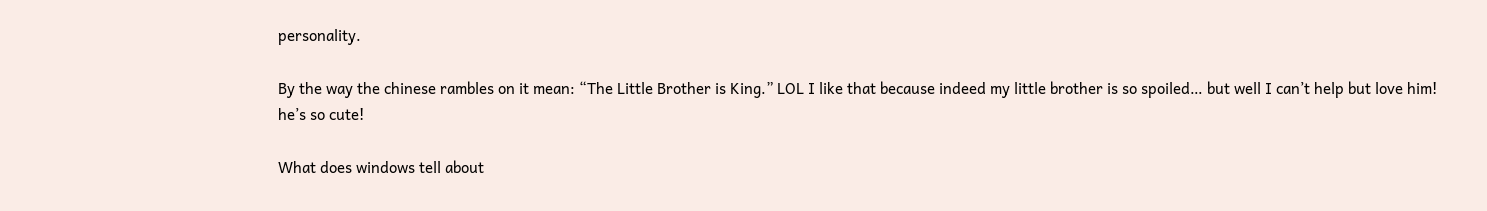personality.

By the way the chinese rambles on it mean: “The Little Brother is King.” LOL I like that because indeed my little brother is so spoiled… but well I can’t help but love him!  he’s so cute!

What does windows tell about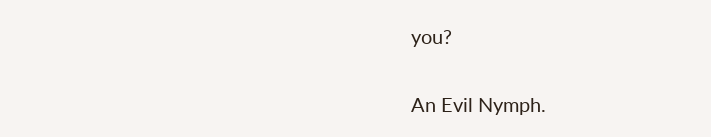you?

An Evil Nymph.